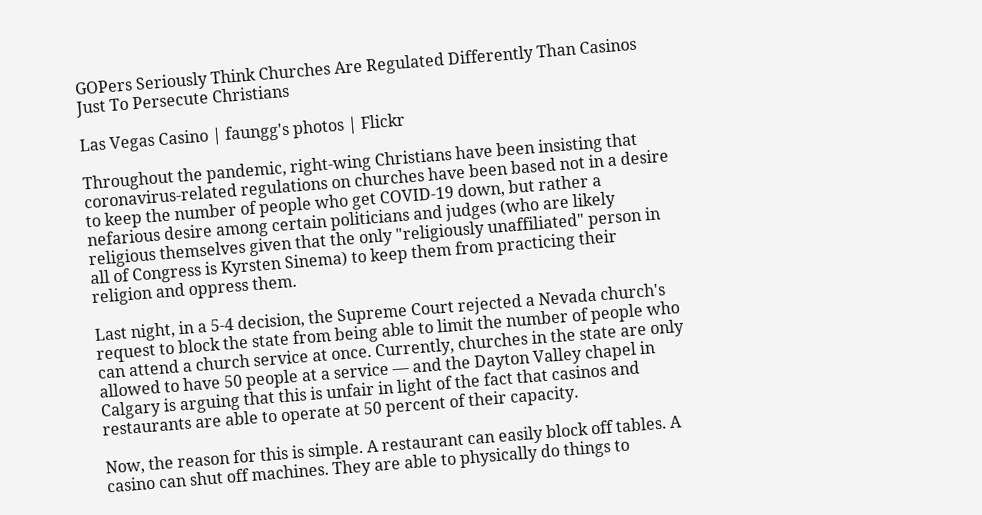GOPers Seriously Think Churches Are Regulated Differently Than Casinos Just To Persecute Christians

Las Vegas Casino | faungg's photos | Flickr

Throughout the pandemic, right-wing Christians have been insisting that coronavirus-related regulations on churches have been based not in a desire to keep the number of people who get COVID-19 down, but rather a nefarious desire among certain politicians and judges (who are likely religious themselves given that the only "religiously unaffiliated" person in all of Congress is Kyrsten Sinema) to keep them from practicing their religion and oppress them.

Last night, in a 5-4 decision, the Supreme Court rejected a Nevada church's request to block the state from being able to limit the number of people who can attend a church service at once. Currently, churches in the state are only allowed to have 50 people at a service — and the Dayton Valley chapel in Calgary is arguing that this is unfair in light of the fact that casinos and restaurants are able to operate at 50 percent of their capacity.

Now, the reason for this is simple. A restaurant can easily block off tables. A casino can shut off machines. They are able to physically do things to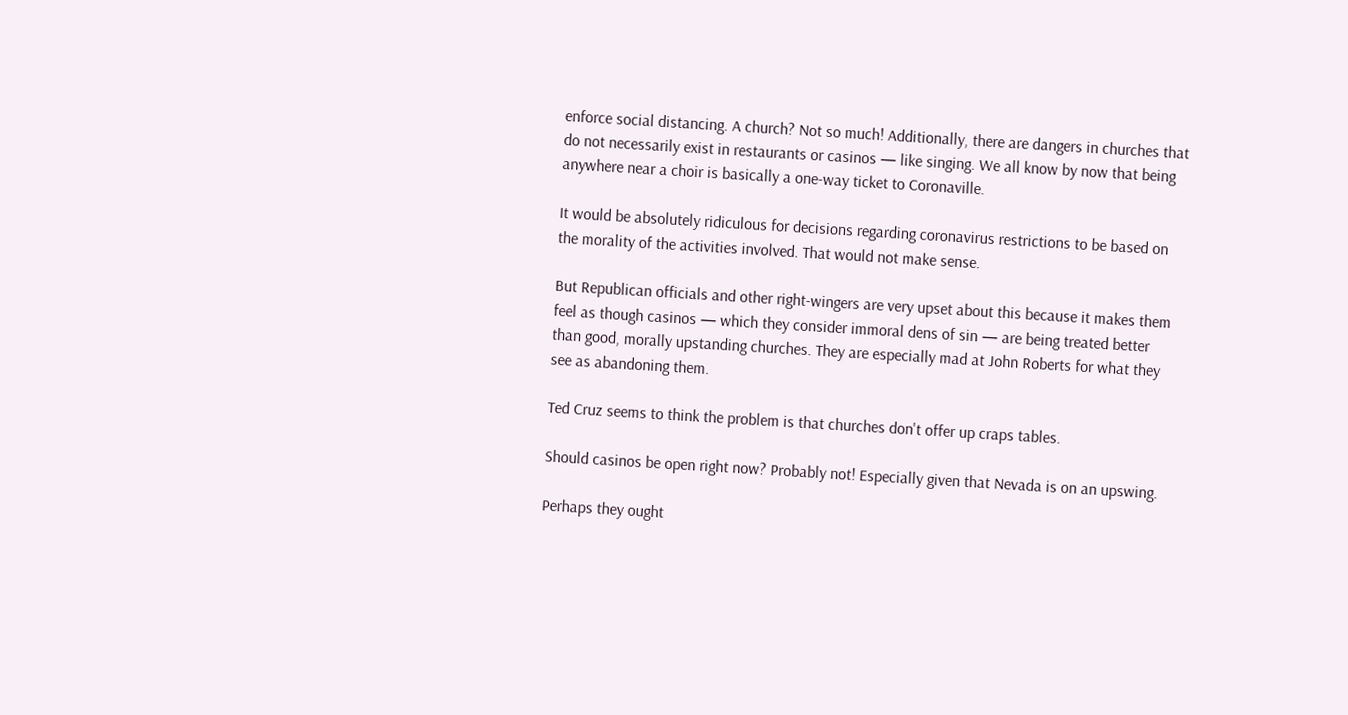enforce social distancing. A church? Not so much! Additionally, there are dangers in churches that do not necessarily exist in restaurants or casinos — like singing. We all know by now that being anywhere near a choir is basically a one-way ticket to Coronaville.

It would be absolutely ridiculous for decisions regarding coronavirus restrictions to be based on the morality of the activities involved. That would not make sense.

But Republican officials and other right-wingers are very upset about this because it makes them feel as though casinos — which they consider immoral dens of sin — are being treated better than good, morally upstanding churches. They are especially mad at John Roberts for what they see as abandoning them.

Ted Cruz seems to think the problem is that churches don't offer up craps tables.

Should casinos be open right now? Probably not! Especially given that Nevada is on an upswing.

Perhaps they ought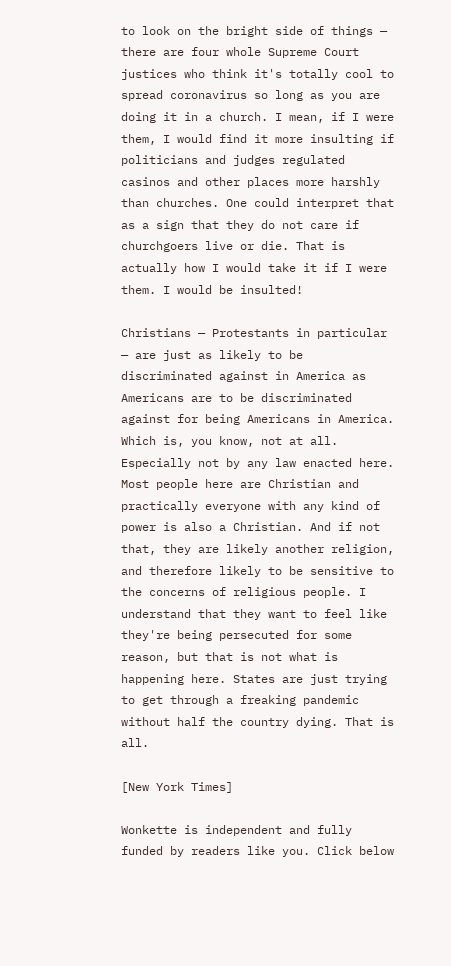to look on the bright side of things — there are four whole Supreme Court justices who think it's totally cool to spread coronavirus so long as you are doing it in a church. I mean, if I were them, I would find it more insulting if politicians and judges regulated casinos and other places more harshly than churches. One could interpret that as a sign that they do not care if churchgoers live or die. That is actually how I would take it if I were them. I would be insulted!

Christians — Protestants in particular — are just as likely to be discriminated against in America as Americans are to be discriminated against for being Americans in America. Which is, you know, not at all. Especially not by any law enacted here. Most people here are Christian and practically everyone with any kind of power is also a Christian. And if not that, they are likely another religion, and therefore likely to be sensitive to the concerns of religious people. I understand that they want to feel like they're being persecuted for some reason, but that is not what is happening here. States are just trying to get through a freaking pandemic without half the country dying. That is all.

[New York Times]

Wonkette is independent and fully funded by readers like you. Click below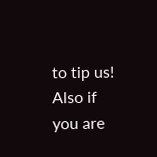to tip us! Also if you are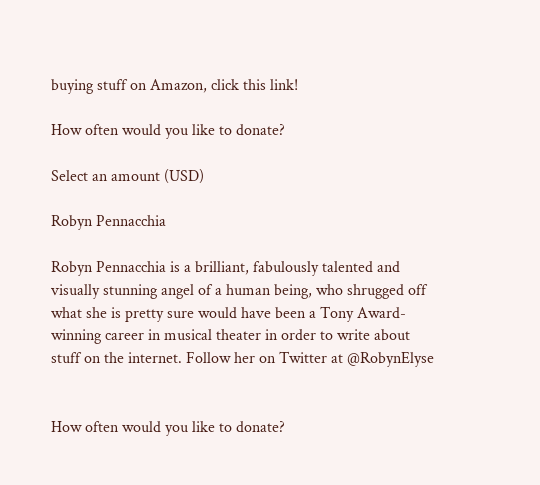buying stuff on Amazon, click this link!

How often would you like to donate?

Select an amount (USD)

Robyn Pennacchia

Robyn Pennacchia is a brilliant, fabulously talented and visually stunning angel of a human being, who shrugged off what she is pretty sure would have been a Tony Award-winning career in musical theater in order to write about stuff on the internet. Follow her on Twitter at @RobynElyse


How often would you like to donate?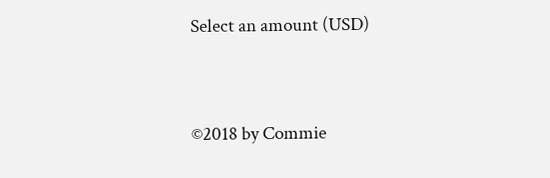Select an amount (USD)


©2018 by Commie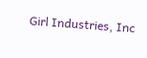Girl Industries, Inc